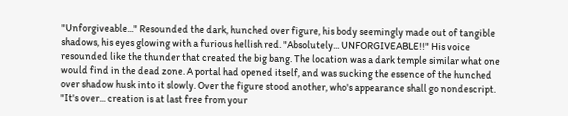"Unforgiveable..." Resounded the dark, hunched over figure, his body seemingly made out of tangible shadows, his eyes glowing with a furious hellish red. "Absolutely... UNFORGIVEABLE!!" His voice resounded like the thunder that created the big bang. The location was a dark temple similar what one would find in the dead zone. A portal had opened itself, and was sucking the essence of the hunched over shadow husk into it slowly. Over the figure stood another, who's appearance shall go nondescript. "It's over... creation is at last free from your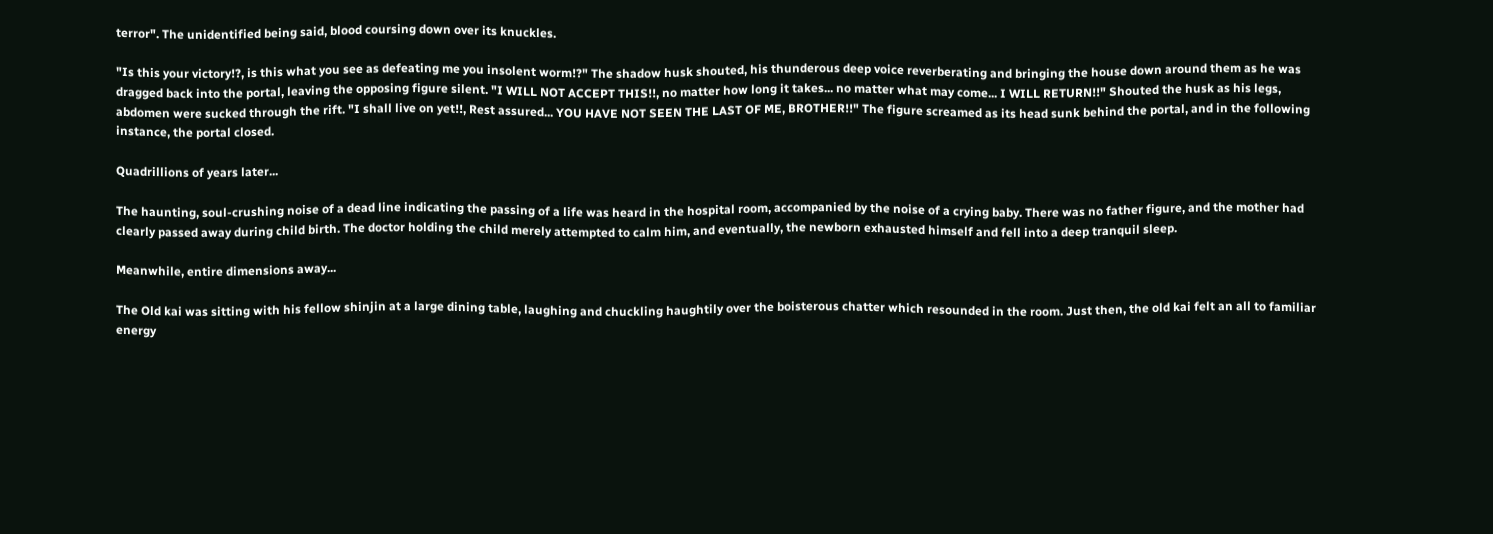terror". The unidentified being said, blood coursing down over its knuckles.

"Is this your victory!?, is this what you see as defeating me you insolent worm!?" The shadow husk shouted, his thunderous deep voice reverberating and bringing the house down around them as he was dragged back into the portal, leaving the opposing figure silent. "I WILL NOT ACCEPT THIS!!, no matter how long it takes... no matter what may come... I WILL RETURN!!" Shouted the husk as his legs, abdomen were sucked through the rift. "I shall live on yet!!, Rest assured... YOU HAVE NOT SEEN THE LAST OF ME, BROTHER!!" The figure screamed as its head sunk behind the portal, and in the following instance, the portal closed.

Quadrillions of years later...

The haunting, soul-crushing noise of a dead line indicating the passing of a life was heard in the hospital room, accompanied by the noise of a crying baby. There was no father figure, and the mother had clearly passed away during child birth. The doctor holding the child merely attempted to calm him, and eventually, the newborn exhausted himself and fell into a deep tranquil sleep.

Meanwhile, entire dimensions away...

The Old kai was sitting with his fellow shinjin at a large dining table, laughing and chuckling haughtily over the boisterous chatter which resounded in the room. Just then, the old kai felt an all to familiar energy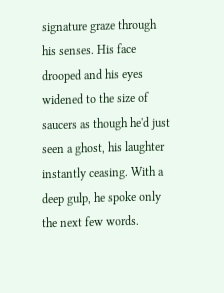signature graze through his senses. His face drooped and his eyes widened to the size of saucers as though he'd just seen a ghost, his laughter instantly ceasing. With a deep gulp, he spoke only the next few words.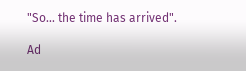"So... the time has arrived".

Ad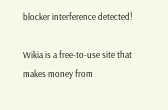blocker interference detected!

Wikia is a free-to-use site that makes money from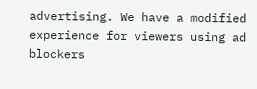advertising. We have a modified experience for viewers using ad blockers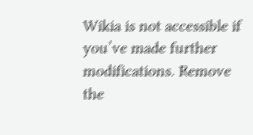Wikia is not accessible if you’ve made further modifications. Remove the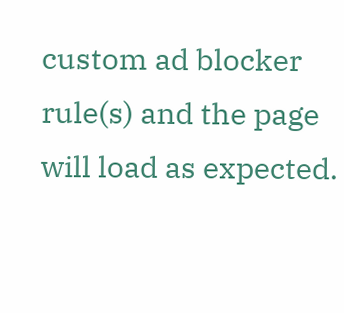custom ad blocker rule(s) and the page will load as expected.